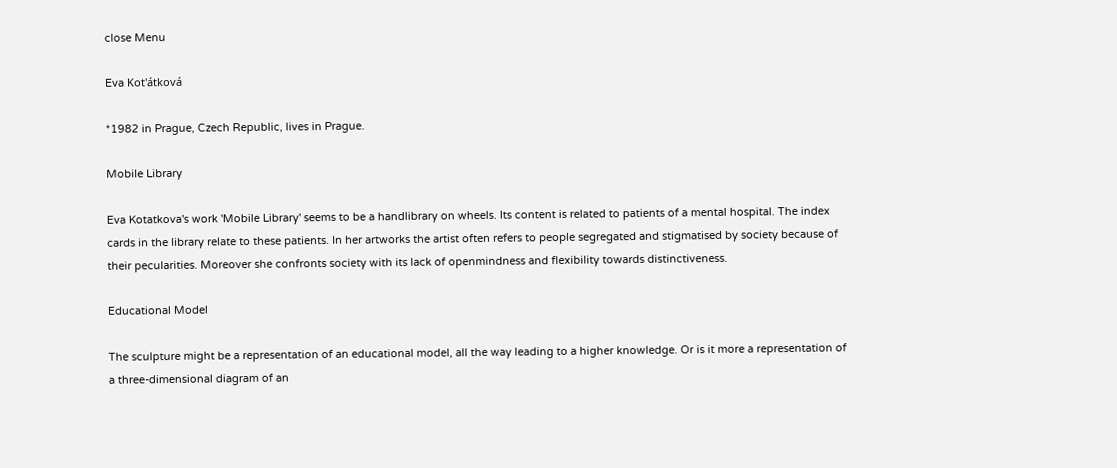close Menu

Eva Kot'átková

*1982 in Prague, Czech Republic, lives in Prague.

Mobile Library

Eva Kotatkova's work 'Mobile Library' seems to be a handlibrary on wheels. Its content is related to patients of a mental hospital. The index cards in the library relate to these patients. In her artworks the artist often refers to people segregated and stigmatised by society because of their pecularities. Moreover she confronts society with its lack of openmindness and flexibility towards distinctiveness.

Educational Model

The sculpture might be a representation of an educational model, all the way leading to a higher knowledge. Or is it more a representation of a three-dimensional diagram of an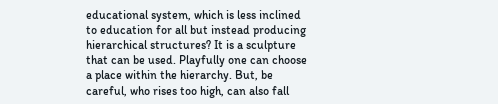educational system, which is less inclined to education for all but instead producing hierarchical structures? It is a sculpture that can be used. Playfully one can choose a place within the hierarchy. But, be careful, who rises too high, can also fall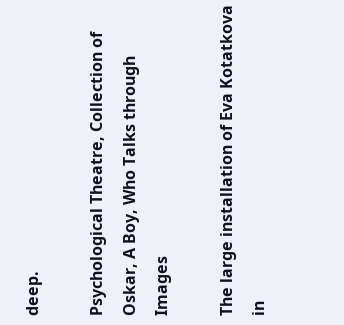deep.

Psychological Theatre, Collection of Oskar, A Boy, Who Talks through Images

The large installation of Eva Kotatkova in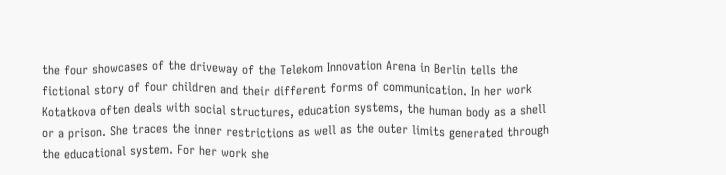the four showcases of the driveway of the Telekom Innovation Arena in Berlin tells the fictional story of four children and their different forms of communication. In her work Kotatkova often deals with social structures, education systems, the human body as a shell or a prison. She traces the inner restrictions as well as the outer limits generated through the educational system. For her work she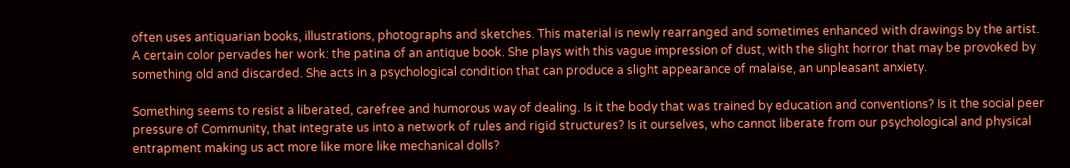often uses antiquarian books, illustrations, photographs and sketches. This material is newly rearranged and sometimes enhanced with drawings by the artist.  A certain color pervades her work: the patina of an antique book. She plays with this vague impression of dust, with the slight horror that may be provoked by something old and discarded. She acts in a psychological condition that can produce a slight appearance of malaise, an unpleasant anxiety.

Something seems to resist a liberated, carefree and humorous way of dealing. Is it the body that was trained by education and conventions? Is it the social peer pressure of Community, that integrate us into a network of rules and rigid structures? Is it ourselves, who cannot liberate from our psychological and physical entrapment making us act more like more like mechanical dolls?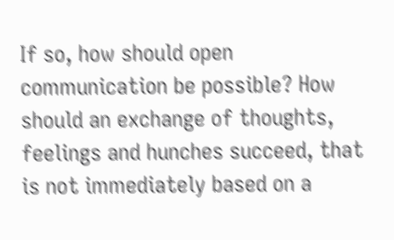If so, how should open communication be possible? How should an exchange of thoughts, feelings and hunches succeed, that is not immediately based on a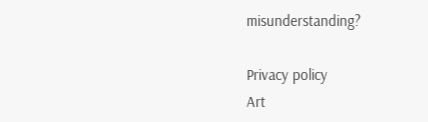misunderstanding?

Privacy policy
Art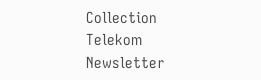Collection Telekom Newsletter